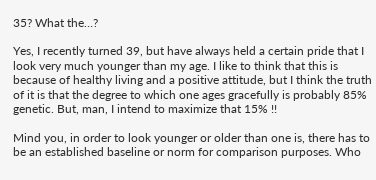35? What the…?

Yes, I recently turned 39, but have always held a certain pride that I look very much younger than my age. I like to think that this is because of healthy living and a positive attitude, but I think the truth of it is that the degree to which one ages gracefully is probably 85% genetic. But, man, I intend to maximize that 15% !!

Mind you, in order to look younger or older than one is, there has to be an established baseline or norm for comparison purposes. Who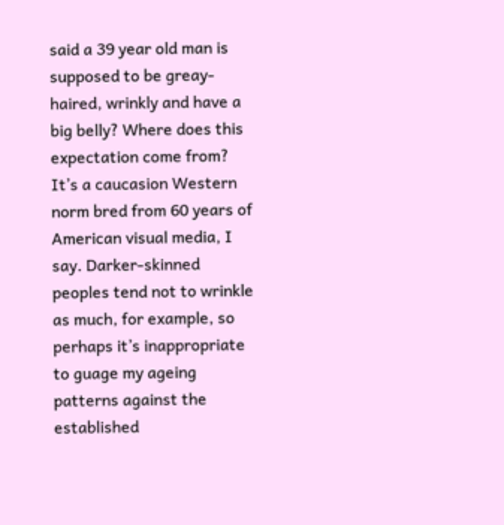said a 39 year old man is supposed to be greay-haired, wrinkly and have a big belly? Where does this expectation come from? It’s a caucasion Western norm bred from 60 years of American visual media, I say. Darker-skinned peoples tend not to wrinkle as much, for example, so perhaps it’s inappropriate to guage my ageing patterns against the established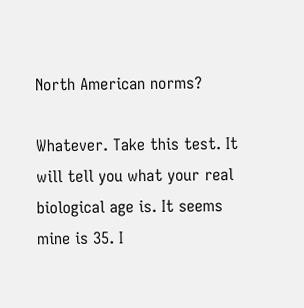North American norms?

Whatever. Take this test. It will tell you what your real biological age is. It seems mine is 35. I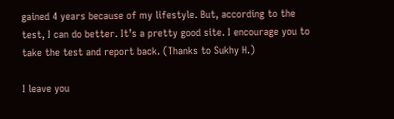gained 4 years because of my lifestyle. But, according to the test, I can do better. It’s a pretty good site. I encourage you to take the test and report back. (Thanks to Sukhy H.)

I leave you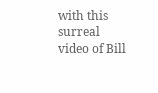with this surreal video of Bill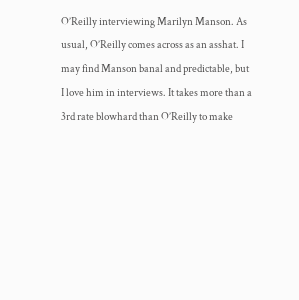O’Reilly interviewing Marilyn Manson. As usual, O’Reilly comes across as an asshat. I may find Manson banal and predictable, but I love him in interviews. It takes more than a 3rd rate blowhard than O’Reilly to make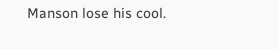Manson lose his cool.